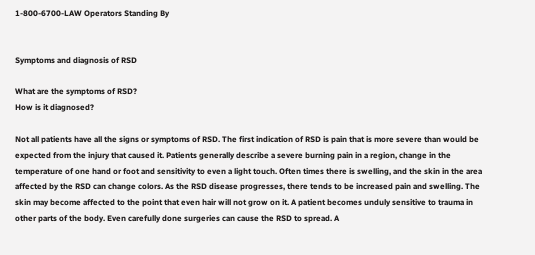1-800-6700-LAW Operators Standing By


Symptoms and diagnosis of RSD

What are the symptoms of RSD?
How is it diagnosed?

Not all patients have all the signs or symptoms of RSD. The first indication of RSD is pain that is more severe than would be expected from the injury that caused it. Patients generally describe a severe burning pain in a region, change in the temperature of one hand or foot and sensitivity to even a light touch. Often times there is swelling, and the skin in the area affected by the RSD can change colors. As the RSD disease progresses, there tends to be increased pain and swelling. The skin may become affected to the point that even hair will not grow on it. A patient becomes unduly sensitive to trauma in other parts of the body. Even carefully done surgeries can cause the RSD to spread. A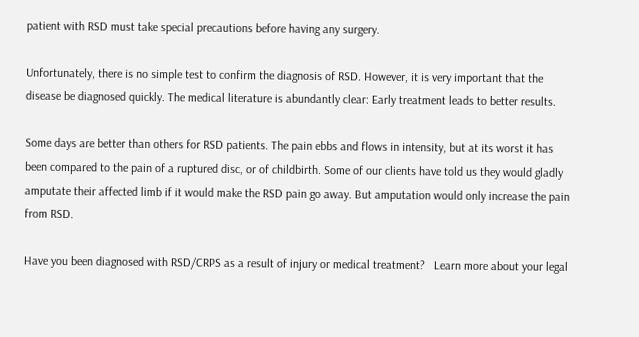patient with RSD must take special precautions before having any surgery.

Unfortunately, there is no simple test to confirm the diagnosis of RSD. However, it is very important that the disease be diagnosed quickly. The medical literature is abundantly clear: Early treatment leads to better results.

Some days are better than others for RSD patients. The pain ebbs and flows in intensity, but at its worst it has been compared to the pain of a ruptured disc, or of childbirth. Some of our clients have told us they would gladly amputate their affected limb if it would make the RSD pain go away. But amputation would only increase the pain from RSD.

Have you been diagnosed with RSD/CRPS as a result of injury or medical treatment?   Learn more about your legal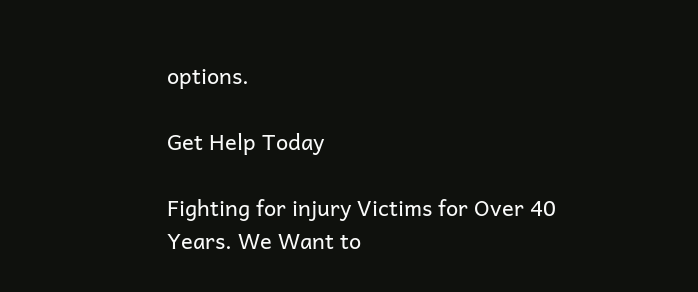options.

Get Help Today

Fighting for injury Victims for Over 40 Years. We Want to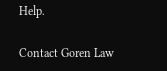Help.

Contact Goren Law